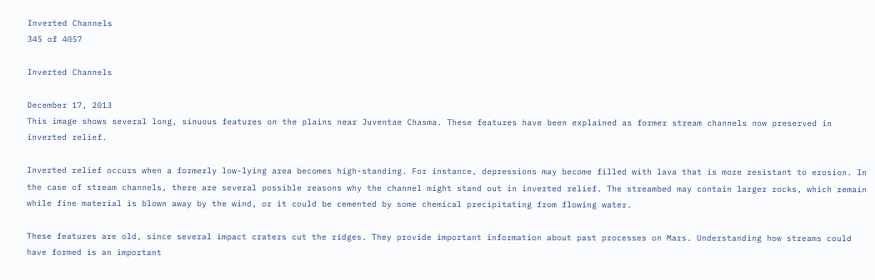Inverted Channels
345 of 4057

Inverted Channels

December 17, 2013
This image shows several long, sinuous features on the plains near Juventae Chasma. These features have been explained as former stream channels now preserved in inverted relief.

Inverted relief occurs when a formerly low-lying area becomes high-standing. For instance, depressions may become filled with lava that is more resistant to erosion. In the case of stream channels, there are several possible reasons why the channel might stand out in inverted relief. The streambed may contain larger rocks, which remain while fine material is blown away by the wind, or it could be cemented by some chemical precipitating from flowing water.

These features are old, since several impact craters cut the ridges. They provide important information about past processes on Mars. Understanding how streams could have formed is an important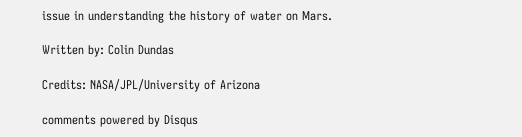issue in understanding the history of water on Mars.

Written by: Colin Dundas

Credits: NASA/JPL/University of Arizona

comments powered by Disqus